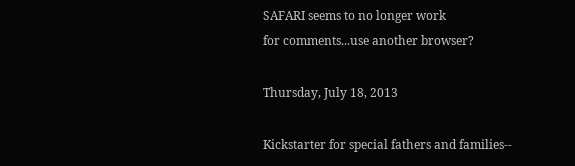SAFARI seems to no longer work
for comments...use another browser?

Thursday, July 18, 2013

Kickstarter for special fathers and families--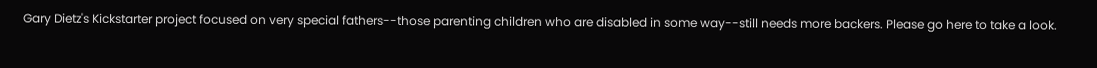Gary Dietz's Kickstarter project focused on very special fathers--those parenting children who are disabled in some way--still needs more backers. Please go here to take a look.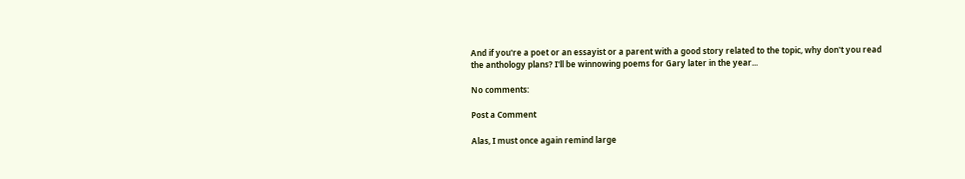And if you're a poet or an essayist or a parent with a good story related to the topic, why don't you read the anthology plans? I'll be winnowing poems for Gary later in the year...

No comments:

Post a Comment

Alas, I must once again remind large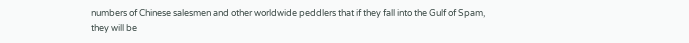numbers of Chinese salesmen and other worldwide peddlers that if they fall into the Gulf of Spam, they will be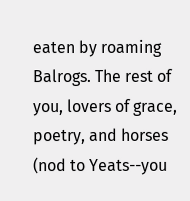eaten by roaming Balrogs. The rest of you, lovers of grace, poetry, and horses (nod to Yeats--you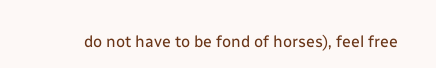do not have to be fond of horses), feel free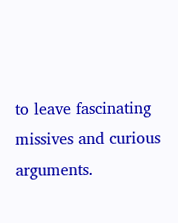to leave fascinating missives and curious arguments.